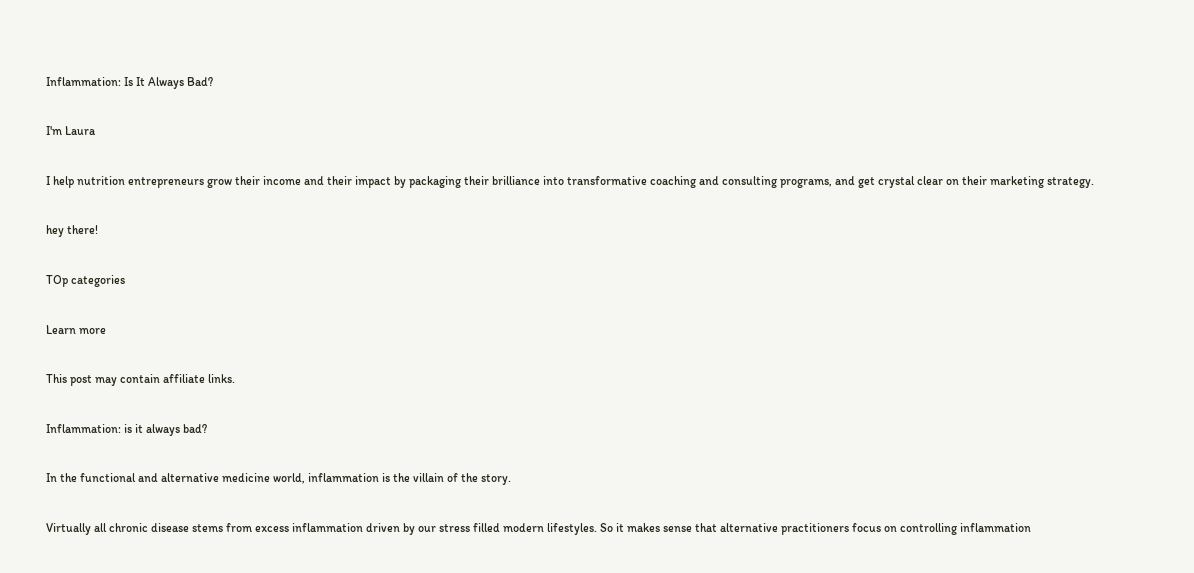Inflammation: Is It Always Bad?

I'm Laura

I help nutrition entrepreneurs grow their income and their impact by packaging their brilliance into transformative coaching and consulting programs, and get crystal clear on their marketing strategy.

hey there!

TOp categories

Learn more

This post may contain affiliate links.

Inflammation: is it always bad?

In the functional and alternative medicine world, inflammation is the villain of the story.

Virtually all chronic disease stems from excess inflammation driven by our stress filled modern lifestyles. So it makes sense that alternative practitioners focus on controlling inflammation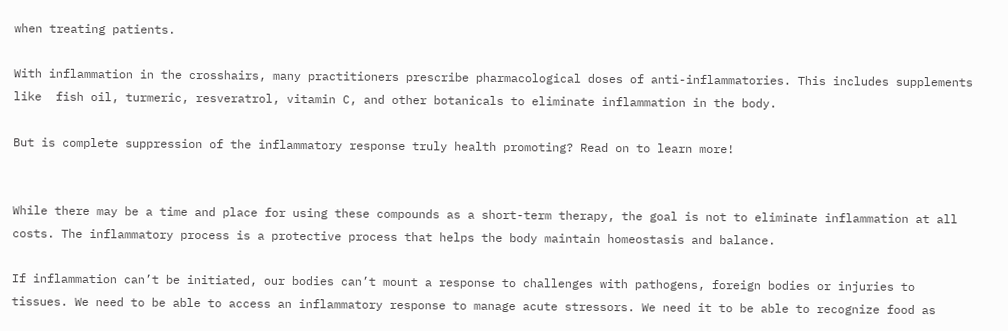when treating patients.

With inflammation in the crosshairs, many practitioners prescribe pharmacological doses of anti-inflammatories. This includes supplements like  fish oil, turmeric, resveratrol, vitamin C, and other botanicals to eliminate inflammation in the body.

But is complete suppression of the inflammatory response truly health promoting? Read on to learn more!


While there may be a time and place for using these compounds as a short-term therapy, the goal is not to eliminate inflammation at all costs. The inflammatory process is a protective process that helps the body maintain homeostasis and balance.

If inflammation can’t be initiated, our bodies can’t mount a response to challenges with pathogens, foreign bodies or injuries to tissues. We need to be able to access an inflammatory response to manage acute stressors. We need it to be able to recognize food as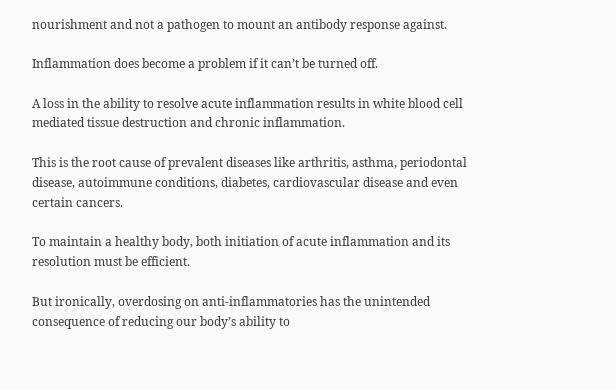nourishment and not a pathogen to mount an antibody response against.

Inflammation does become a problem if it can’t be turned off.

A loss in the ability to resolve acute inflammation results in white blood cell mediated tissue destruction and chronic inflammation.

This is the root cause of prevalent diseases like arthritis, asthma, periodontal disease, autoimmune conditions, diabetes, cardiovascular disease and even certain cancers.

To maintain a healthy body, both initiation of acute inflammation and its resolution must be efficient.

But ironically, overdosing on anti-inflammatories has the unintended consequence of reducing our body’s ability to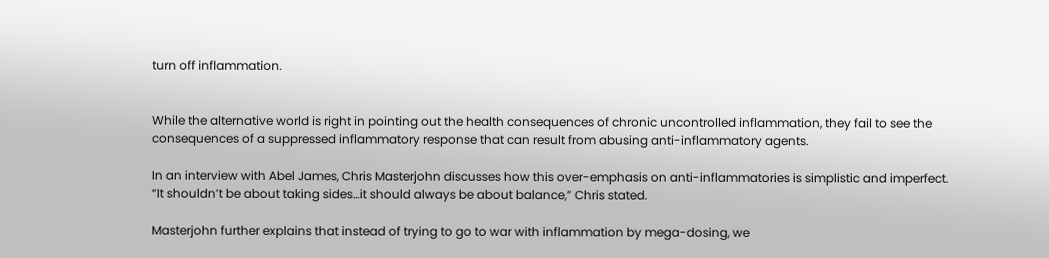turn off inflammation.


While the alternative world is right in pointing out the health consequences of chronic uncontrolled inflammation, they fail to see the consequences of a suppressed inflammatory response that can result from abusing anti-inflammatory agents.

In an interview with Abel James, Chris Masterjohn discusses how this over-emphasis on anti-inflammatories is simplistic and imperfect. “It shouldn’t be about taking sides…it should always be about balance,” Chris stated.

Masterjohn further explains that instead of trying to go to war with inflammation by mega-dosing, we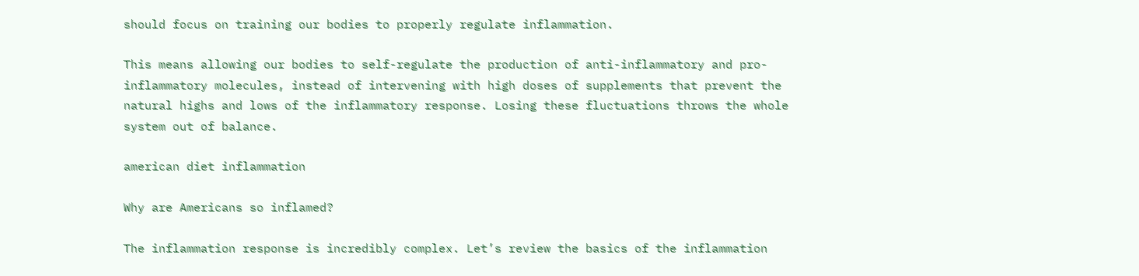should focus on training our bodies to properly regulate inflammation.

This means allowing our bodies to self-regulate the production of anti-inflammatory and pro-inflammatory molecules, instead of intervening with high doses of supplements that prevent the natural highs and lows of the inflammatory response. Losing these fluctuations throws the whole system out of balance.

american diet inflammation

Why are Americans so inflamed?

The inflammation response is incredibly complex. Let’s review the basics of the inflammation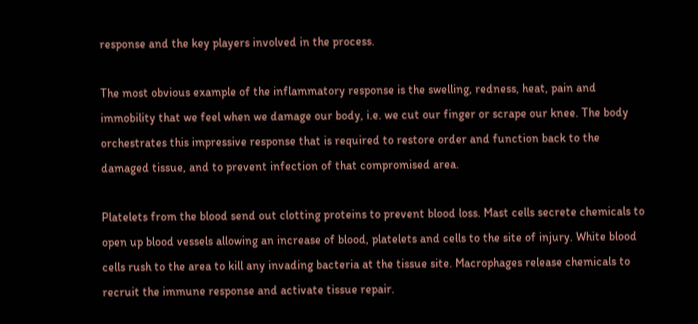response and the key players involved in the process.

The most obvious example of the inflammatory response is the swelling, redness, heat, pain and immobility that we feel when we damage our body, i.e. we cut our finger or scrape our knee. The body orchestrates this impressive response that is required to restore order and function back to the damaged tissue, and to prevent infection of that compromised area.

Platelets from the blood send out clotting proteins to prevent blood loss. Mast cells secrete chemicals to open up blood vessels allowing an increase of blood, platelets and cells to the site of injury. White blood cells rush to the area to kill any invading bacteria at the tissue site. Macrophages release chemicals to recruit the immune response and activate tissue repair.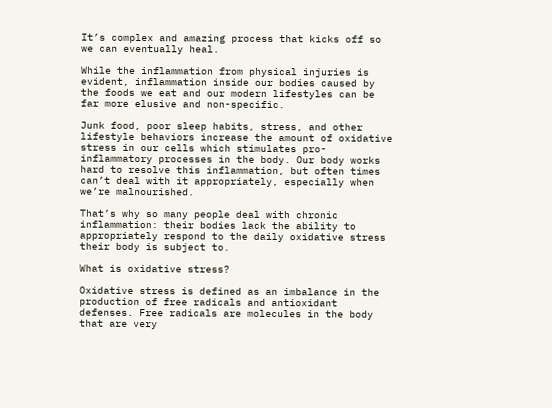It’s complex and amazing process that kicks off so we can eventually heal.

While the inflammation from physical injuries is evident, inflammation inside our bodies caused by the foods we eat and our modern lifestyles can be far more elusive and non-specific.

Junk food, poor sleep habits, stress, and other lifestyle behaviors increase the amount of oxidative stress in our cells which stimulates pro-inflammatory processes in the body. Our body works hard to resolve this inflammation, but often times can’t deal with it appropriately, especially when we’re malnourished.

That’s why so many people deal with chronic inflammation: their bodies lack the ability to appropriately respond to the daily oxidative stress their body is subject to.

What is oxidative stress?

Oxidative stress is defined as an imbalance in the production of free radicals and antioxidant defenses. Free radicals are molecules in the body that are very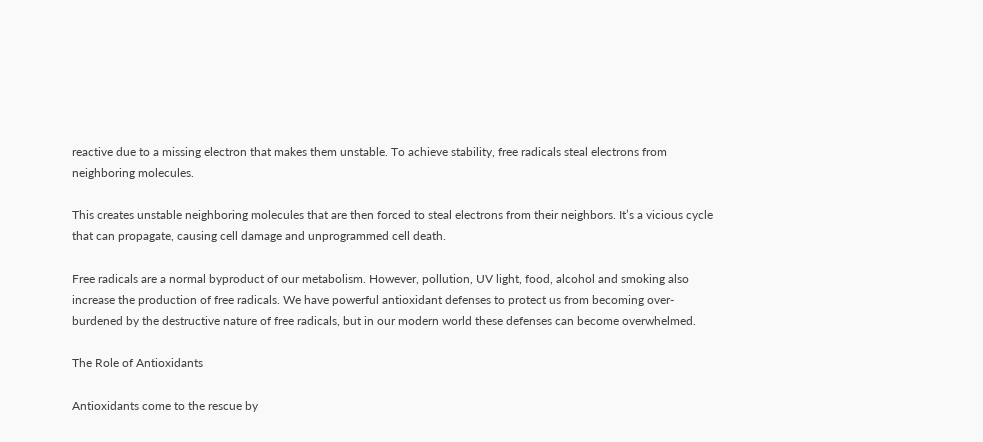reactive due to a missing electron that makes them unstable. To achieve stability, free radicals steal electrons from neighboring molecules.

This creates unstable neighboring molecules that are then forced to steal electrons from their neighbors. It’s a vicious cycle that can propagate, causing cell damage and unprogrammed cell death.

Free radicals are a normal byproduct of our metabolism. However, pollution, UV light, food, alcohol and smoking also increase the production of free radicals. We have powerful antioxidant defenses to protect us from becoming over-burdened by the destructive nature of free radicals, but in our modern world these defenses can become overwhelmed.

The Role of Antioxidants

Antioxidants come to the rescue by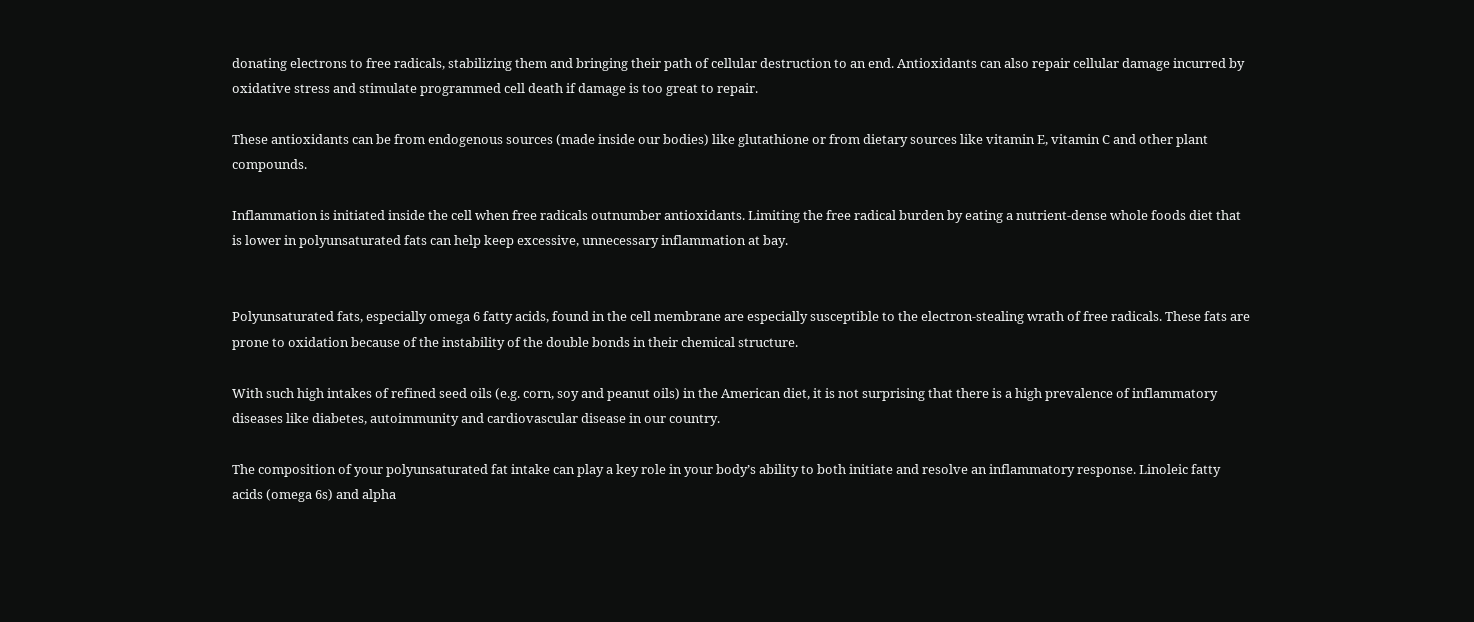donating electrons to free radicals, stabilizing them and bringing their path of cellular destruction to an end. Antioxidants can also repair cellular damage incurred by oxidative stress and stimulate programmed cell death if damage is too great to repair.

These antioxidants can be from endogenous sources (made inside our bodies) like glutathione or from dietary sources like vitamin E, vitamin C and other plant compounds.

Inflammation is initiated inside the cell when free radicals outnumber antioxidants. Limiting the free radical burden by eating a nutrient-dense whole foods diet that is lower in polyunsaturated fats can help keep excessive, unnecessary inflammation at bay.


Polyunsaturated fats, especially omega 6 fatty acids, found in the cell membrane are especially susceptible to the electron-stealing wrath of free radicals. These fats are prone to oxidation because of the instability of the double bonds in their chemical structure.

With such high intakes of refined seed oils (e.g. corn, soy and peanut oils) in the American diet, it is not surprising that there is a high prevalence of inflammatory diseases like diabetes, autoimmunity and cardiovascular disease in our country.

The composition of your polyunsaturated fat intake can play a key role in your body’s ability to both initiate and resolve an inflammatory response. Linoleic fatty acids (omega 6s) and alpha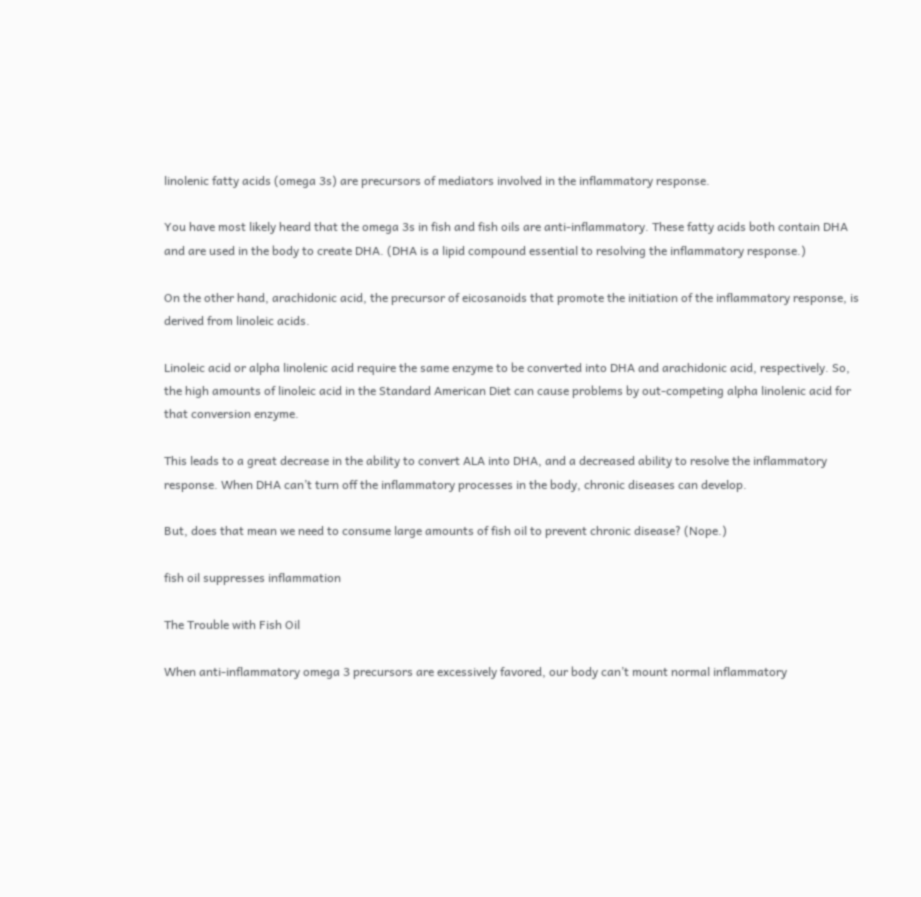linolenic fatty acids (omega 3s) are precursors of mediators involved in the inflammatory response.

You have most likely heard that the omega 3s in fish and fish oils are anti-inflammatory. These fatty acids both contain DHA and are used in the body to create DHA. (DHA is a lipid compound essential to resolving the inflammatory response.)

On the other hand, arachidonic acid, the precursor of eicosanoids that promote the initiation of the inflammatory response, is derived from linoleic acids.

Linoleic acid or alpha linolenic acid require the same enzyme to be converted into DHA and arachidonic acid, respectively. So, the high amounts of linoleic acid in the Standard American Diet can cause problems by out-competing alpha linolenic acid for that conversion enzyme.

This leads to a great decrease in the ability to convert ALA into DHA, and a decreased ability to resolve the inflammatory response. When DHA can’t turn off the inflammatory processes in the body, chronic diseases can develop.

But, does that mean we need to consume large amounts of fish oil to prevent chronic disease? (Nope.)

fish oil suppresses inflammation

The Trouble with Fish Oil

When anti-inflammatory omega 3 precursors are excessively favored, our body can’t mount normal inflammatory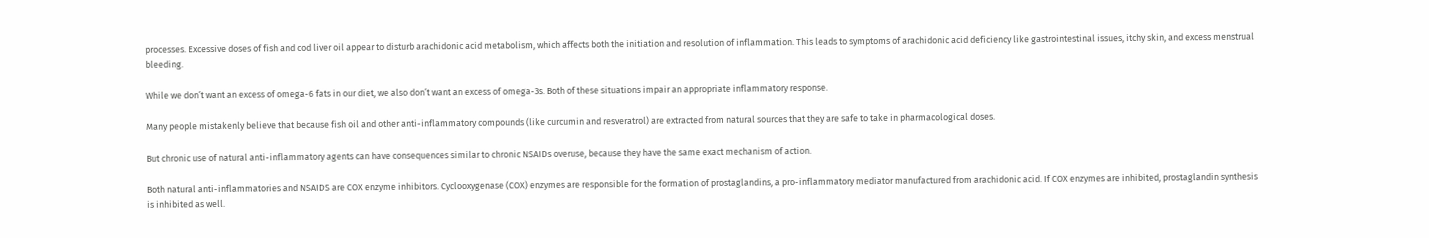processes. Excessive doses of fish and cod liver oil appear to disturb arachidonic acid metabolism, which affects both the initiation and resolution of inflammation. This leads to symptoms of arachidonic acid deficiency like gastrointestinal issues, itchy skin, and excess menstrual bleeding.

While we don’t want an excess of omega-6 fats in our diet, we also don’t want an excess of omega-3s. Both of these situations impair an appropriate inflammatory response.

Many people mistakenly believe that because fish oil and other anti-inflammatory compounds (like curcumin and resveratrol) are extracted from natural sources that they are safe to take in pharmacological doses.

But chronic use of natural anti-inflammatory agents can have consequences similar to chronic NSAIDs overuse, because they have the same exact mechanism of action.

Both natural anti-inflammatories and NSAIDS are COX enzyme inhibitors. Cyclooxygenase (COX) enzymes are responsible for the formation of prostaglandins, a pro-inflammatory mediator manufactured from arachidonic acid. If COX enzymes are inhibited, prostaglandin synthesis is inhibited as well.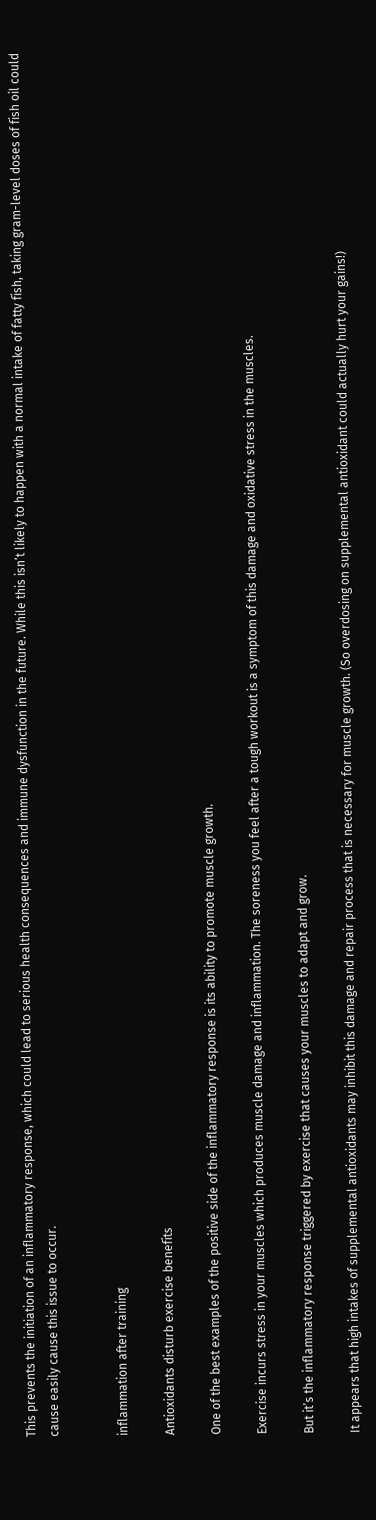This prevents the initiation of an inflammatory response, which could lead to serious health consequences and immune dysfunction in the future. While this isn’t likely to happen with a normal intake of fatty fish, taking gram-level doses of fish oil could cause easily cause this issue to occur.


inflammation after training

Antioxidants disturb exercise benefits

One of the best examples of the positive side of the inflammatory response is its ability to promote muscle growth.

Exercise incurs stress in your muscles which produces muscle damage and inflammation. The soreness you feel after a tough workout is a symptom of this damage and oxidative stress in the muscles.

But it’s the inflammatory response triggered by exercise that causes your muscles to adapt and grow.

It appears that high intakes of supplemental antioxidants may inhibit this damage and repair process that is necessary for muscle growth. (So overdosing on supplemental antioxidant could actually hurt your gains!)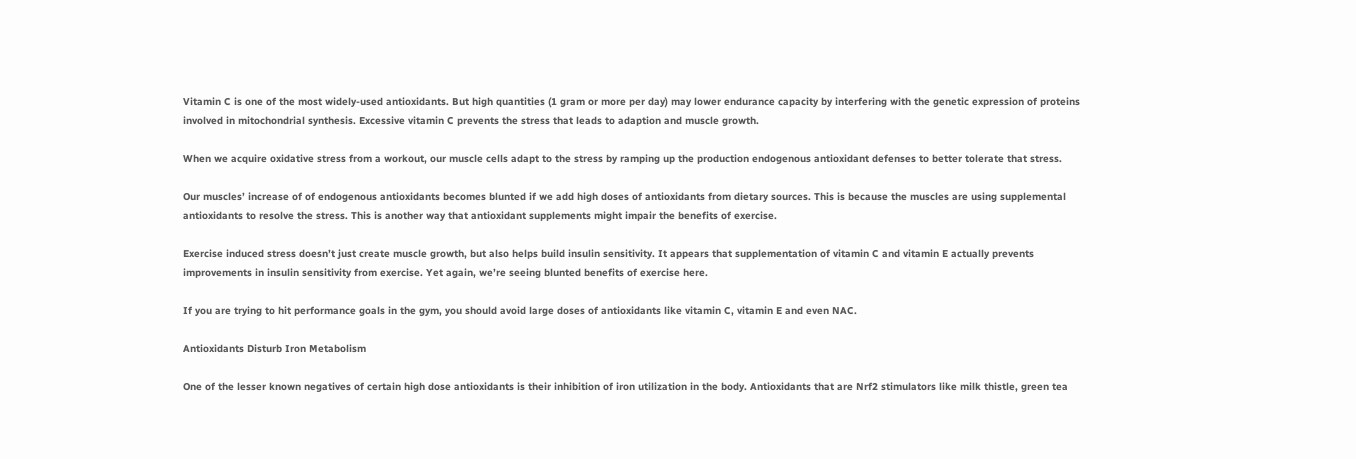Vitamin C is one of the most widely-used antioxidants. But high quantities (1 gram or more per day) may lower endurance capacity by interfering with the genetic expression of proteins involved in mitochondrial synthesis. Excessive vitamin C prevents the stress that leads to adaption and muscle growth.

When we acquire oxidative stress from a workout, our muscle cells adapt to the stress by ramping up the production endogenous antioxidant defenses to better tolerate that stress.

Our muscles’ increase of of endogenous antioxidants becomes blunted if we add high doses of antioxidants from dietary sources. This is because the muscles are using supplemental antioxidants to resolve the stress. This is another way that antioxidant supplements might impair the benefits of exercise.

Exercise induced stress doesn’t just create muscle growth, but also helps build insulin sensitivity. It appears that supplementation of vitamin C and vitamin E actually prevents improvements in insulin sensitivity from exercise. Yet again, we’re seeing blunted benefits of exercise here.

If you are trying to hit performance goals in the gym, you should avoid large doses of antioxidants like vitamin C, vitamin E and even NAC.

Antioxidants Disturb Iron Metabolism

One of the lesser known negatives of certain high dose antioxidants is their inhibition of iron utilization in the body. Antioxidants that are Nrf2 stimulators like milk thistle, green tea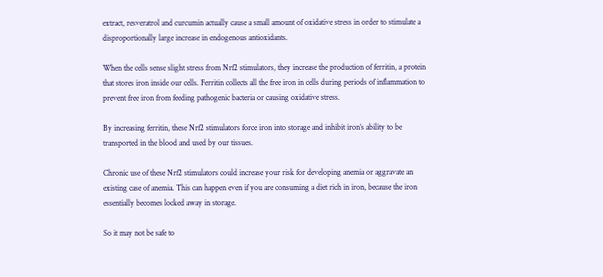extract, resveratrol and curcumin actually cause a small amount of oxidative stress in order to stimulate a disproportionally large increase in endogenous antioxidants.

When the cells sense slight stress from Nrf2 stimulators, they increase the production of ferritin, a protein that stores iron inside our cells. Ferritin collects all the free iron in cells during periods of inflammation to prevent free iron from feeding pathogenic bacteria or causing oxidative stress.

By increasing ferritin, these Nrf2 stimulators force iron into storage and inhibit iron’s ability to be transported in the blood and used by our tissues.

Chronic use of these Nrf2 stimulators could increase your risk for developing anemia or aggravate an existing case of anemia. This can happen even if you are consuming a diet rich in iron, because the iron essentially becomes locked away in storage.

So it may not be safe to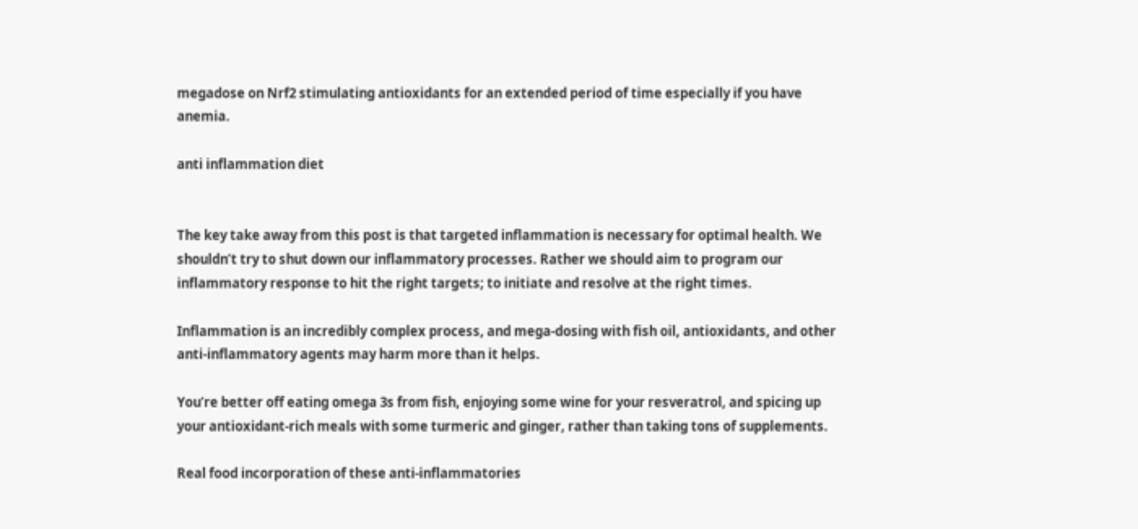megadose on Nrf2 stimulating antioxidants for an extended period of time especially if you have anemia.

anti inflammation diet


The key take away from this post is that targeted inflammation is necessary for optimal health. We shouldn’t try to shut down our inflammatory processes. Rather we should aim to program our inflammatory response to hit the right targets; to initiate and resolve at the right times.

Inflammation is an incredibly complex process, and mega-dosing with fish oil, antioxidants, and other anti-inflammatory agents may harm more than it helps.

You’re better off eating omega 3s from fish, enjoying some wine for your resveratrol, and spicing up your antioxidant-rich meals with some turmeric and ginger, rather than taking tons of supplements.

Real food incorporation of these anti-inflammatories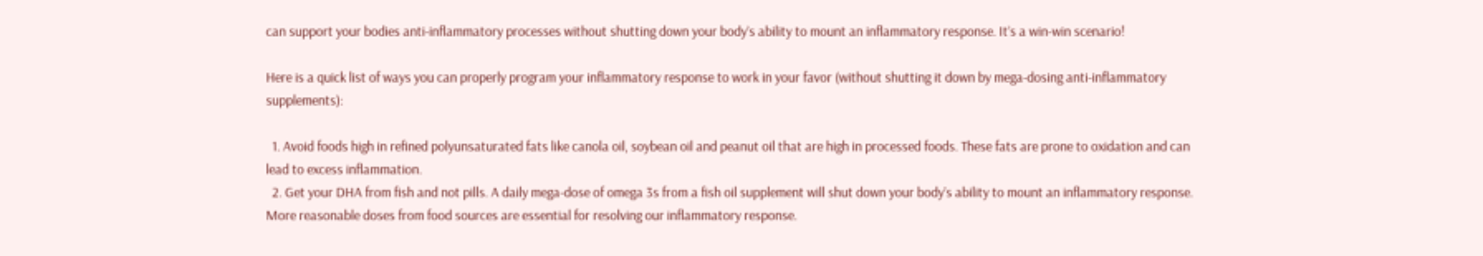can support your bodies anti-inflammatory processes without shutting down your body’s ability to mount an inflammatory response. It’s a win-win scenario!

Here is a quick list of ways you can properly program your inflammatory response to work in your favor (without shutting it down by mega-dosing anti-inflammatory supplements):

  1. Avoid foods high in refined polyunsaturated fats like canola oil, soybean oil and peanut oil that are high in processed foods. These fats are prone to oxidation and can lead to excess inflammation.
  2. Get your DHA from fish and not pills. A daily mega-dose of omega 3s from a fish oil supplement will shut down your body’s ability to mount an inflammatory response. More reasonable doses from food sources are essential for resolving our inflammatory response.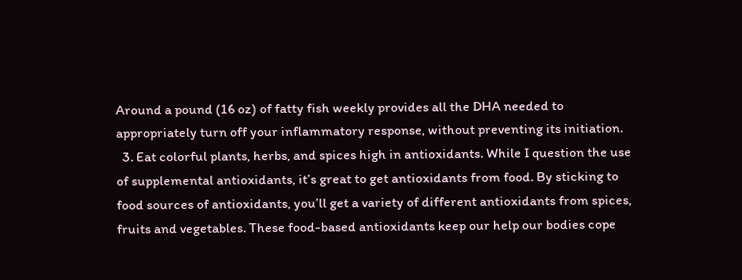Around a pound (16 oz) of fatty fish weekly provides all the DHA needed to appropriately turn off your inflammatory response, without preventing its initiation.
  3. Eat colorful plants, herbs, and spices high in antioxidants. While I question the use of supplemental antioxidants, it’s great to get antioxidants from food. By sticking to food sources of antioxidants, you’ll get a variety of different antioxidants from spices, fruits and vegetables. These food-based antioxidants keep our help our bodies cope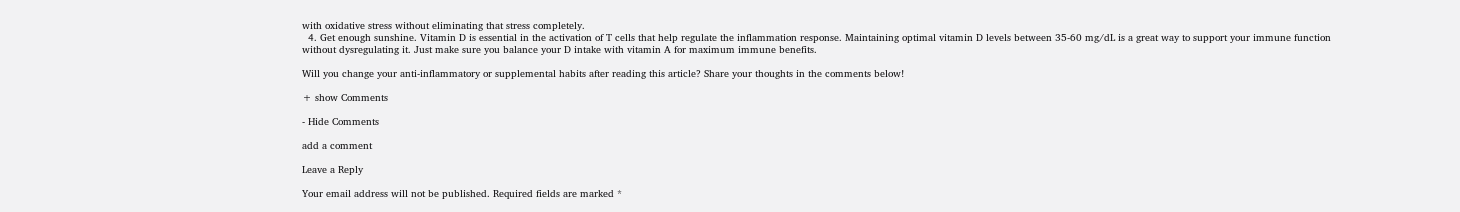with oxidative stress without eliminating that stress completely.
  4. Get enough sunshine. Vitamin D is essential in the activation of T cells that help regulate the inflammation response. Maintaining optimal vitamin D levels between 35-60 mg/dL is a great way to support your immune function without dysregulating it. Just make sure you balance your D intake with vitamin A for maximum immune benefits.

Will you change your anti-inflammatory or supplemental habits after reading this article? Share your thoughts in the comments below!

+ show Comments

- Hide Comments

add a comment

Leave a Reply

Your email address will not be published. Required fields are marked *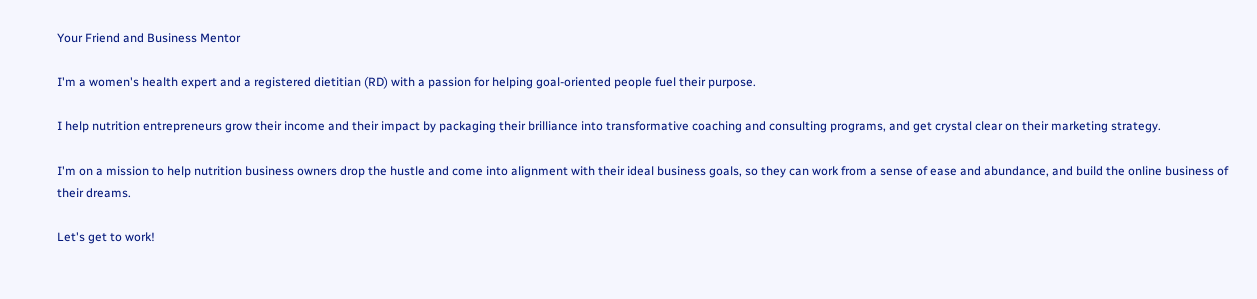Your Friend and Business Mentor

I'm a women's health expert and a registered dietitian (RD) with a passion for helping goal-oriented people fuel their purpose.

I help nutrition entrepreneurs grow their income and their impact by packaging their brilliance into transformative coaching and consulting programs, and get crystal clear on their marketing strategy.

I'm on a mission to help nutrition business owners drop the hustle and come into alignment with their ideal business goals, so they can work from a sense of ease and abundance, and build the online business of their dreams.

Let's get to work!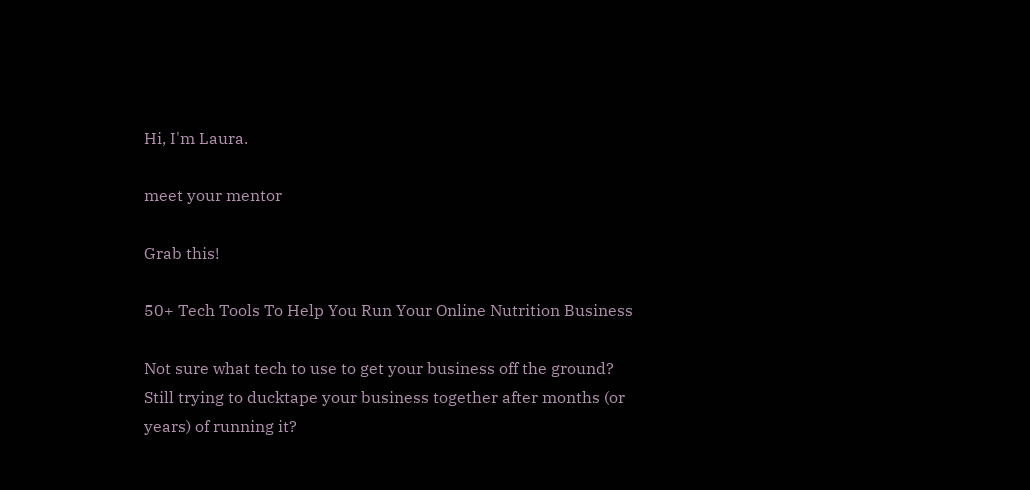Hi, I'm Laura.

meet your mentor

Grab this!

50+ Tech Tools To Help You Run Your Online Nutrition Business

Not sure what tech to use to get your business off the ground? Still trying to ducktape your business together after months (or years) of running it?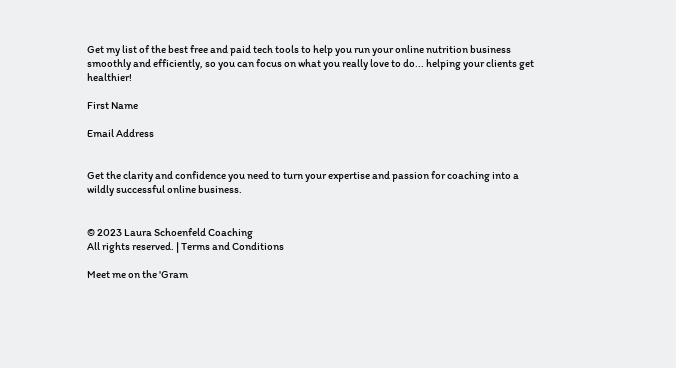Get my list of the best free and paid tech tools to help you run your online nutrition business smoothly and efficiently, so you can focus on what you really love to do... helping your clients get healthier!

First Name

Email Address


Get the clarity and confidence you need to turn your expertise and passion for coaching into a wildly successful online business.


© 2023 Laura Schoenfeld Coaching
All rights reserved. | Terms and Conditions

Meet me on the 'Gram